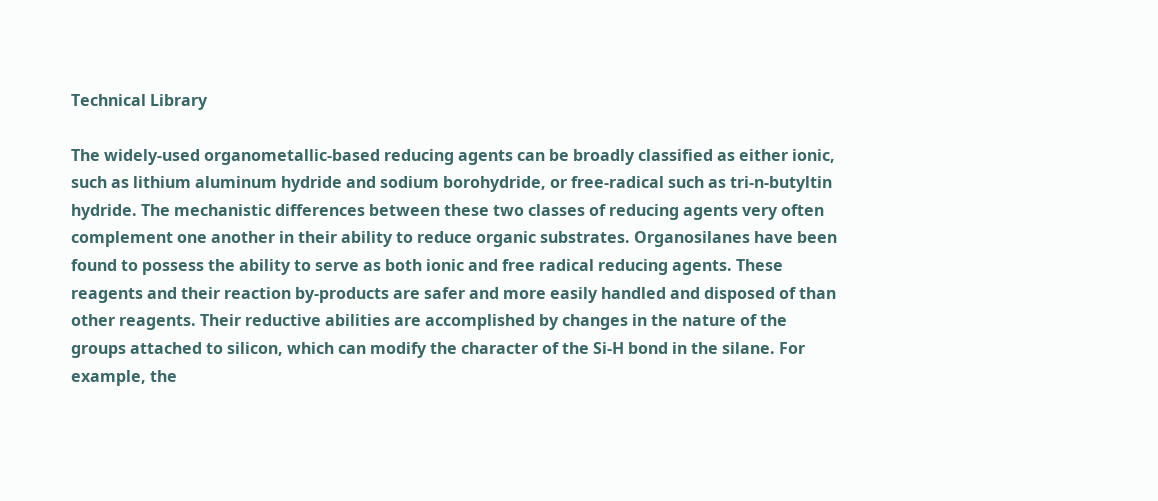Technical Library

The widely-used organometallic-based reducing agents can be broadly classified as either ionic, such as lithium aluminum hydride and sodium borohydride, or free-radical such as tri-n-butyltin hydride. The mechanistic differences between these two classes of reducing agents very often complement one another in their ability to reduce organic substrates. Organosilanes have been found to possess the ability to serve as both ionic and free radical reducing agents. These reagents and their reaction by-products are safer and more easily handled and disposed of than other reagents. Their reductive abilities are accomplished by changes in the nature of the groups attached to silicon, which can modify the character of the Si-H bond in the silane. For example, the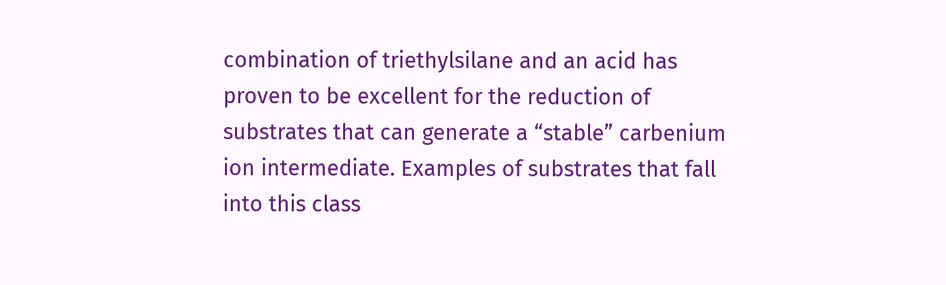combination of triethylsilane and an acid has proven to be excellent for the reduction of substrates that can generate a “stable” carbenium ion intermediate. Examples of substrates that fall into this class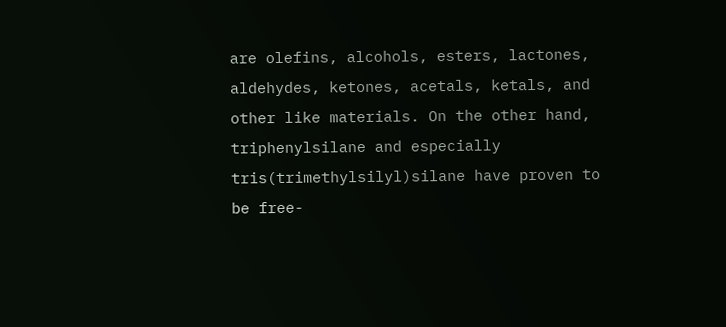are olefins, alcohols, esters, lactones, aldehydes, ketones, acetals, ketals, and other like materials. On the other hand, triphenylsilane and especially tris(trimethylsilyl)silane have proven to be free-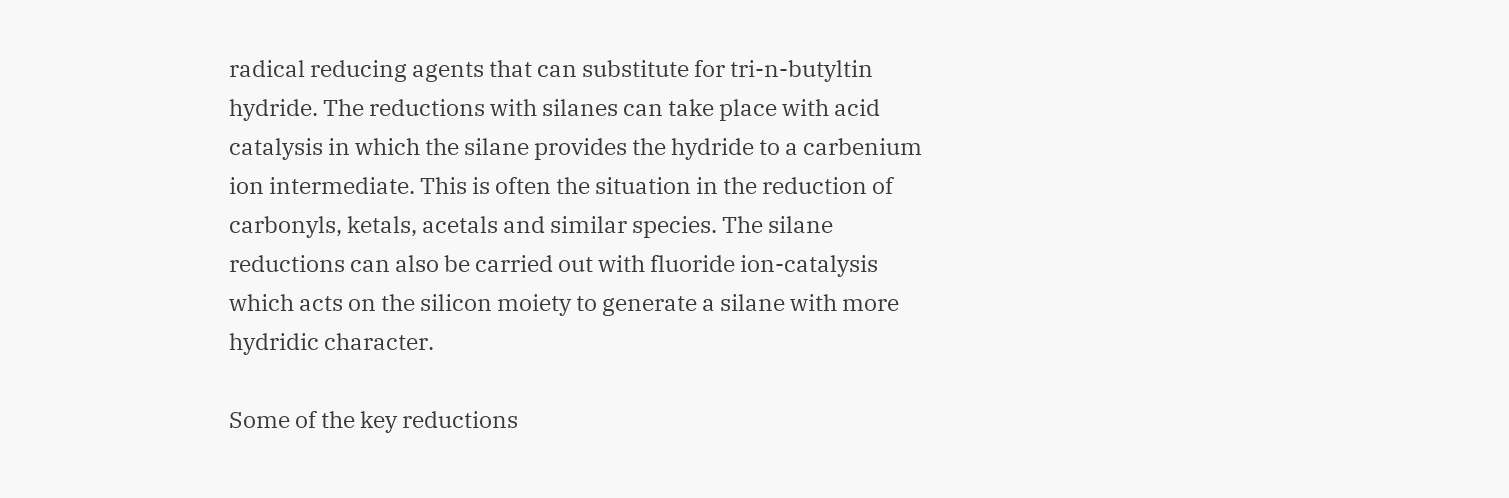radical reducing agents that can substitute for tri-n-butyltin hydride. The reductions with silanes can take place with acid catalysis in which the silane provides the hydride to a carbenium ion intermediate. This is often the situation in the reduction of carbonyls, ketals, acetals and similar species. The silane reductions can also be carried out with fluoride ion-catalysis which acts on the silicon moiety to generate a silane with more hydridic character.

Some of the key reductions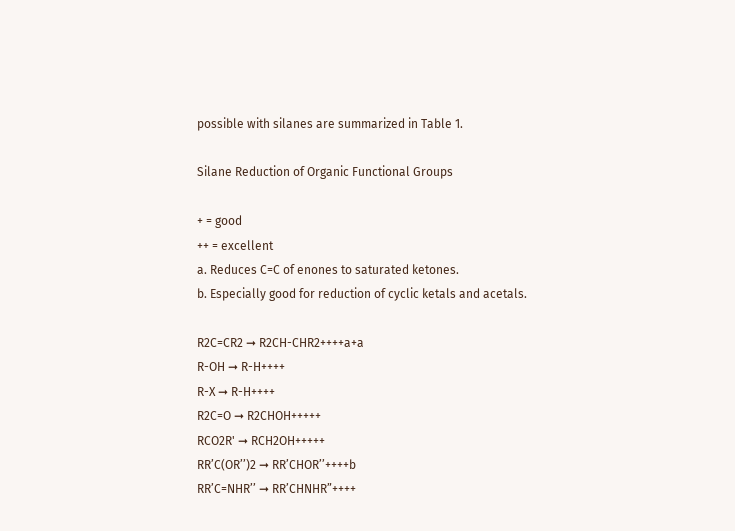possible with silanes are summarized in Table 1.

Silane Reduction of Organic Functional Groups

+ = good
++ = excellent
a. Reduces C=C of enones to saturated ketones.
b. Especially good for reduction of cyclic ketals and acetals.

R2C=CR2 ➞ R2CH-CHR2++++a+a
R-OH ➞ R-H++++
R-X ➞ R-H++++
R2C=O ➞ R2CHOH+++++
RCO2R' ➞ RCH2OH+++++
RR’C(OR’’)2 ➞ RR’CHOR’’++++b
RR’C=NHR’’ ➞ RR’CHNHR”++++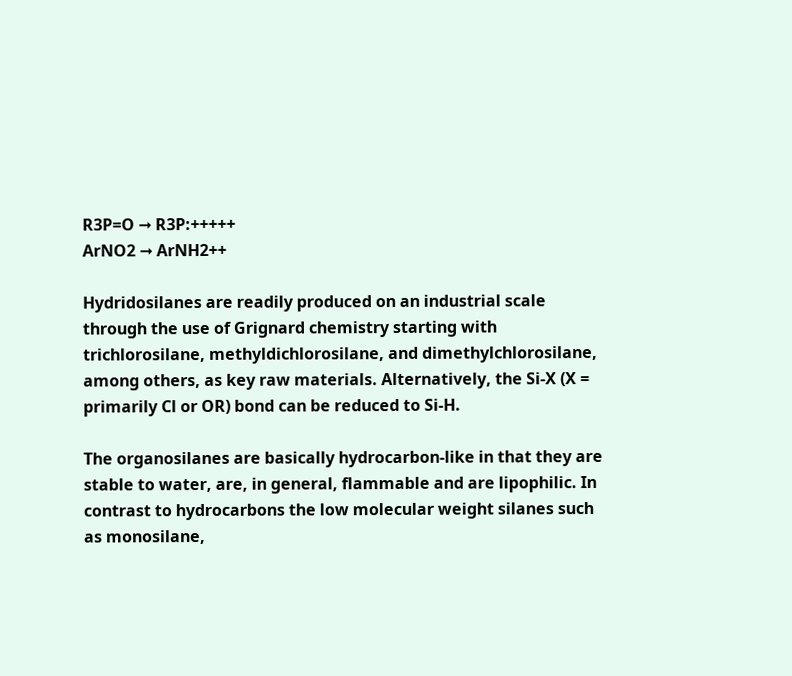R3P=O ➞ R3P:+++++
ArNO2 ➞ ArNH2++

Hydridosilanes are readily produced on an industrial scale through the use of Grignard chemistry starting with trichlorosilane, methyldichlorosilane, and dimethylchlorosilane, among others, as key raw materials. Alternatively, the Si-X (X = primarily Cl or OR) bond can be reduced to Si-H.

The organosilanes are basically hydrocarbon-like in that they are stable to water, are, in general, flammable and are lipophilic. In contrast to hydrocarbons the low molecular weight silanes such as monosilane,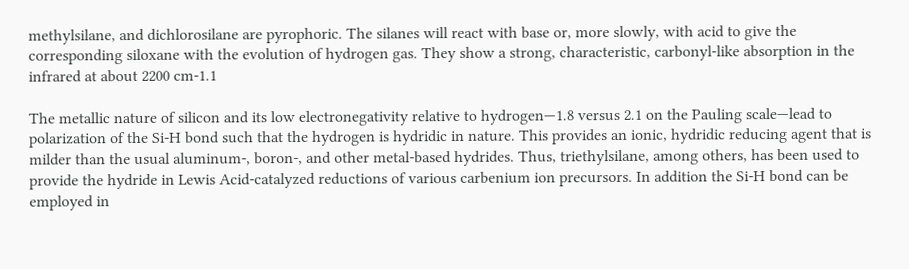methylsilane, and dichlorosilane are pyrophoric. The silanes will react with base or, more slowly, with acid to give the corresponding siloxane with the evolution of hydrogen gas. They show a strong, characteristic, carbonyl-like absorption in the infrared at about 2200 cm-1.1

The metallic nature of silicon and its low electronegativity relative to hydrogen—1.8 versus 2.1 on the Pauling scale—lead to polarization of the Si-H bond such that the hydrogen is hydridic in nature. This provides an ionic, hydridic reducing agent that is milder than the usual aluminum-, boron-, and other metal-based hydrides. Thus, triethylsilane, among others, has been used to provide the hydride in Lewis Acid-catalyzed reductions of various carbenium ion precursors. In addition the Si-H bond can be employed in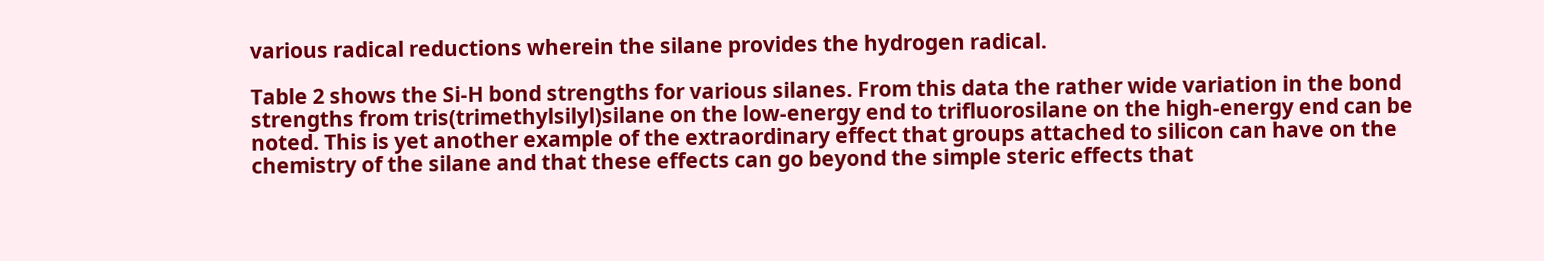various radical reductions wherein the silane provides the hydrogen radical.

Table 2 shows the Si-H bond strengths for various silanes. From this data the rather wide variation in the bond strengths from tris(trimethylsilyl)silane on the low-energy end to trifluorosilane on the high-energy end can be noted. This is yet another example of the extraordinary effect that groups attached to silicon can have on the chemistry of the silane and that these effects can go beyond the simple steric effects that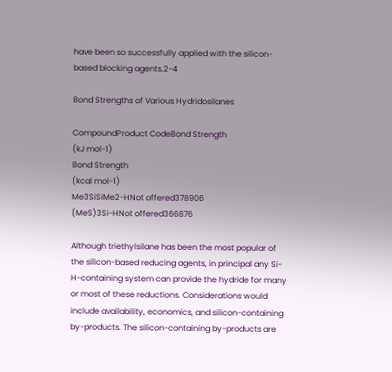have been so successfully applied with the silicon-based blocking agents.2-4

Bond Strengths of Various Hydridosilanes

CompoundProduct CodeBond Strength
(kJ mol-1)
Bond Strength
(kcal mol-1)
Me3SiSiMe2-HNot offered378906
(MeS)3Si-HNot offered366876

Although triethylsilane has been the most popular of the silicon-based reducing agents, in principal any Si-H-containing system can provide the hydride for many or most of these reductions. Considerations would include availability, economics, and silicon-containing by-products. The silicon-containing by-products are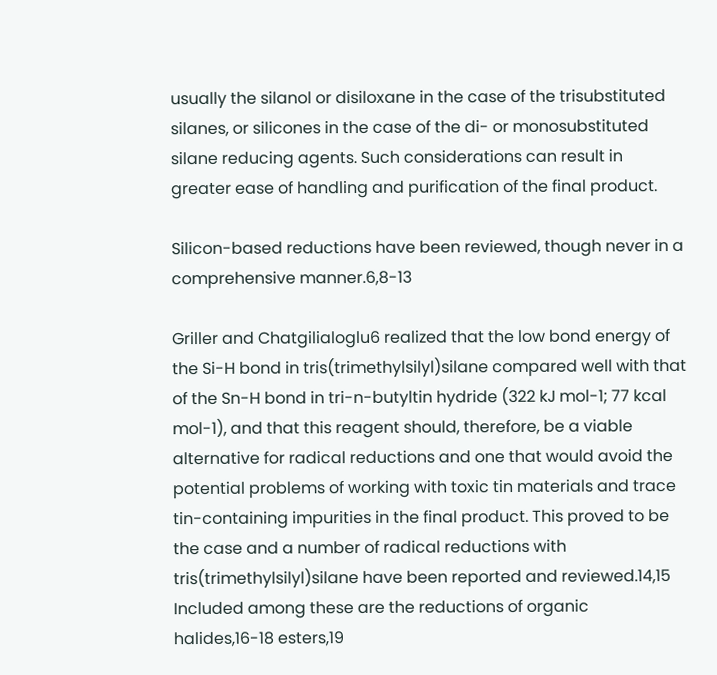usually the silanol or disiloxane in the case of the trisubstituted silanes, or silicones in the case of the di- or monosubstituted silane reducing agents. Such considerations can result in greater ease of handling and purification of the final product.

Silicon-based reductions have been reviewed, though never in a comprehensive manner.6,8-13

Griller and Chatgilialoglu6 realized that the low bond energy of the Si-H bond in tris(trimethylsilyl)silane compared well with that of the Sn-H bond in tri-n-butyltin hydride (322 kJ mol-1; 77 kcal mol-1), and that this reagent should, therefore, be a viable alternative for radical reductions and one that would avoid the potential problems of working with toxic tin materials and trace tin-containing impurities in the final product. This proved to be the case and a number of radical reductions with tris(trimethylsilyl)silane have been reported and reviewed.14,15 Included among these are the reductions of organic halides,16-18 esters,19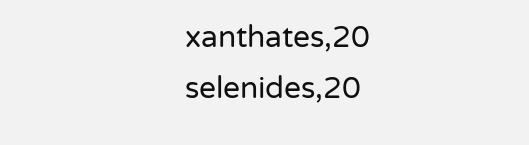xanthates,20 selenides,20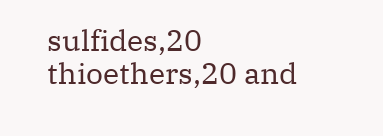sulfides,20 thioethers,20 and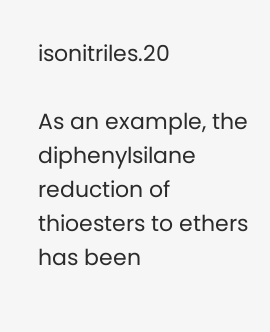isonitriles.20

As an example, the diphenylsilane reduction of thioesters to ethers has been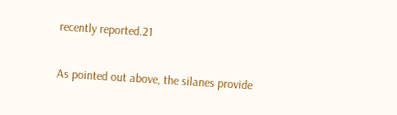recently reported.21

As pointed out above, the silanes provide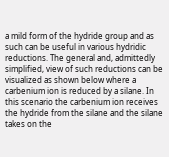a mild form of the hydride group and as such can be useful in various hydridic reductions. The general and, admittedly simplified, view of such reductions can be visualized as shown below where a carbenium ion is reduced by a silane. In this scenario the carbenium ion receives the hydride from the silane and the silane takes on the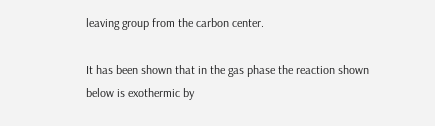leaving group from the carbon center.

It has been shown that in the gas phase the reaction shown below is exothermic by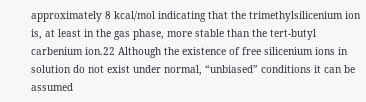approximately 8 kcal/mol indicating that the trimethylsilicenium ion is, at least in the gas phase, more stable than the tert-butyl carbenium ion.22 Although the existence of free silicenium ions in solution do not exist under normal, “unbiased” conditions it can be assumed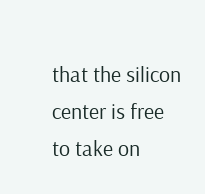that the silicon center is free to take on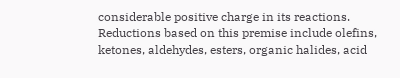considerable positive charge in its reactions. Reductions based on this premise include olefins, ketones, aldehydes, esters, organic halides, acid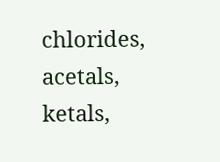chlorides, acetals, ketals,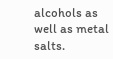alcohols as well as metal salts.